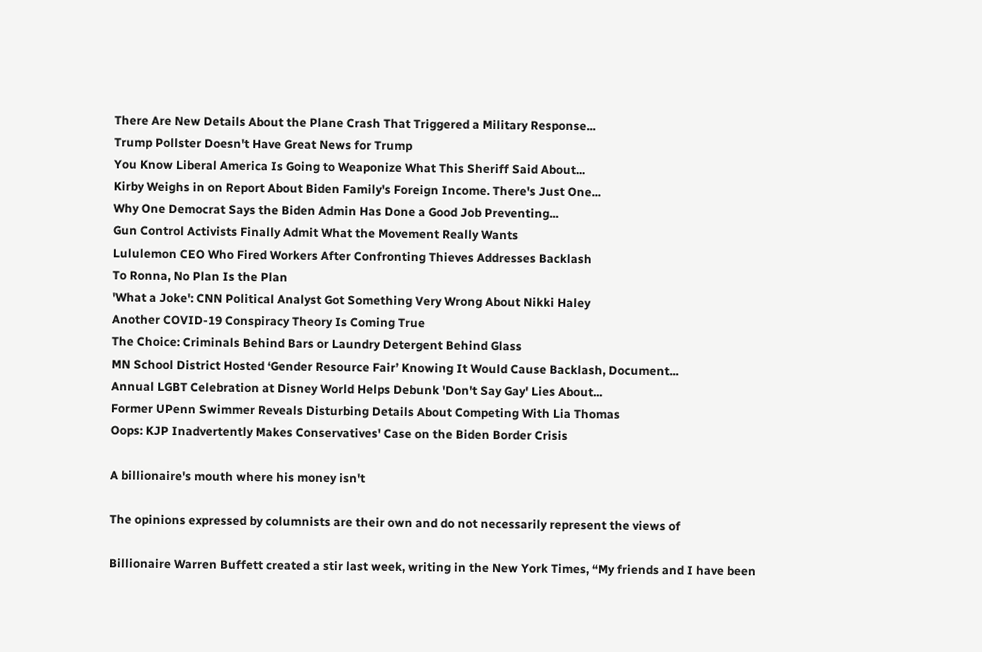There Are New Details About the Plane Crash That Triggered a Military Response...
Trump Pollster Doesn't Have Great News for Trump
You Know Liberal America Is Going to Weaponize What This Sheriff Said About...
Kirby Weighs in on Report About Biden Family's Foreign Income. There's Just One...
Why One Democrat Says the Biden Admin Has Done a Good Job Preventing...
Gun Control Activists Finally Admit What the Movement Really Wants
Lululemon CEO Who Fired Workers After Confronting Thieves Addresses Backlash
To Ronna, No Plan Is the Plan
'What a Joke': CNN Political Analyst Got Something Very Wrong About Nikki Haley
Another COVID-19 Conspiracy Theory Is Coming True
The Choice: Criminals Behind Bars or Laundry Detergent Behind Glass
MN School District Hosted ‘Gender Resource Fair’ Knowing It Would Cause Backlash, Document...
Annual LGBT Celebration at Disney World Helps Debunk 'Don't Say Gay' Lies About...
Former UPenn Swimmer Reveals Disturbing Details About Competing With Lia Thomas
Oops: KJP Inadvertently Makes Conservatives' Case on the Biden Border Crisis

A billionaire's mouth where his money isn't

The opinions expressed by columnists are their own and do not necessarily represent the views of

Billionaire Warren Buffett created a stir last week, writing in the New York Times, “My friends and I have been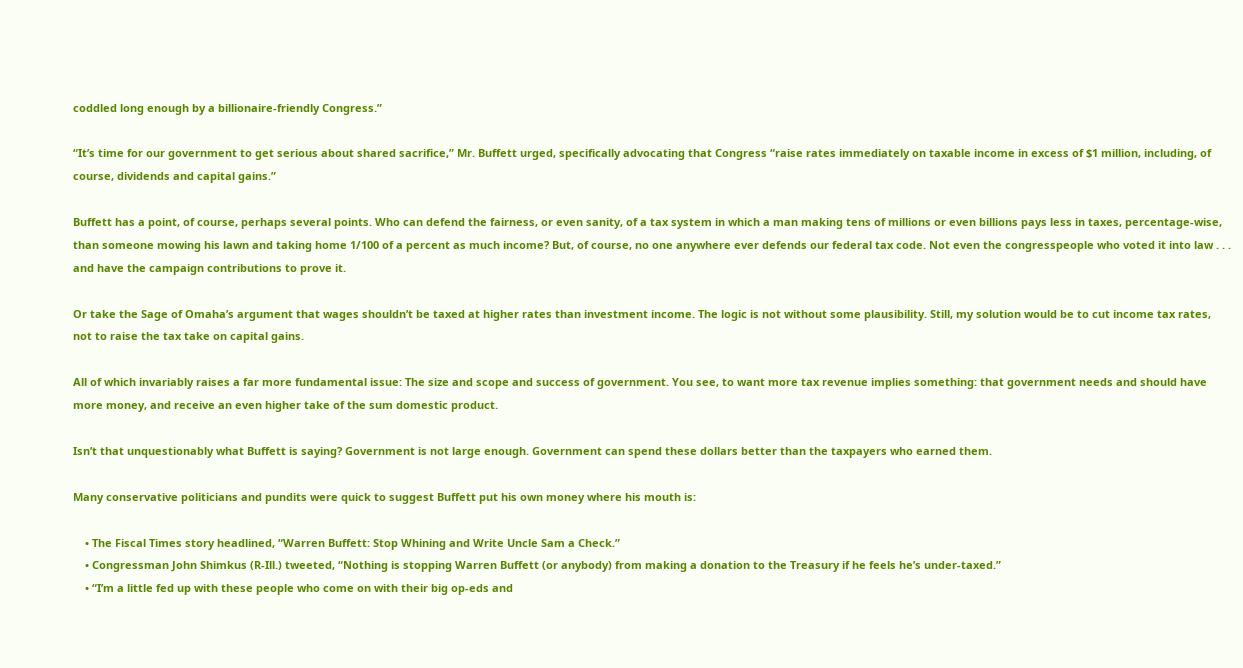coddled long enough by a billionaire-friendly Congress.”

“It’s time for our government to get serious about shared sacrifice,” Mr. Buffett urged, specifically advocating that Congress “raise rates immediately on taxable income in excess of $1 million, including, of course, dividends and capital gains.”

Buffett has a point, of course, perhaps several points. Who can defend the fairness, or even sanity, of a tax system in which a man making tens of millions or even billions pays less in taxes, percentage-wise, than someone mowing his lawn and taking home 1/100 of a percent as much income? But, of course, no one anywhere ever defends our federal tax code. Not even the congresspeople who voted it into law . . . and have the campaign contributions to prove it.

Or take the Sage of Omaha’s argument that wages shouldn’t be taxed at higher rates than investment income. The logic is not without some plausibility. Still, my solution would be to cut income tax rates, not to raise the tax take on capital gains.

All of which invariably raises a far more fundamental issue: The size and scope and success of government. You see, to want more tax revenue implies something: that government needs and should have more money, and receive an even higher take of the sum domestic product.

Isn’t that unquestionably what Buffett is saying? Government is not large enough. Government can spend these dollars better than the taxpayers who earned them.

Many conservative politicians and pundits were quick to suggest Buffett put his own money where his mouth is:

    • The Fiscal Times story headlined, “Warren Buffett: Stop Whining and Write Uncle Sam a Check.”
    • Congressman John Shimkus (R-Ill.) tweeted, “Nothing is stopping Warren Buffett (or anybody) from making a donation to the Treasury if he feels he’s under-taxed.”
    • “I’m a little fed up with these people who come on with their big op-eds and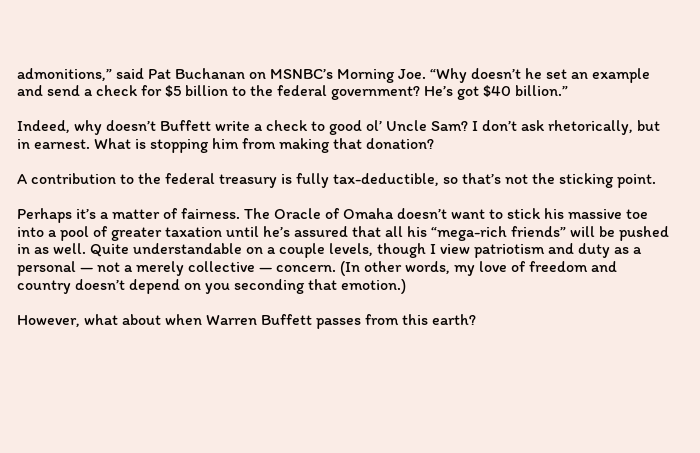admonitions,” said Pat Buchanan on MSNBC’s Morning Joe. “Why doesn’t he set an example and send a check for $5 billion to the federal government? He’s got $40 billion.”

Indeed, why doesn’t Buffett write a check to good ol’ Uncle Sam? I don’t ask rhetorically, but in earnest. What is stopping him from making that donation?

A contribution to the federal treasury is fully tax-deductible, so that’s not the sticking point.

Perhaps it’s a matter of fairness. The Oracle of Omaha doesn’t want to stick his massive toe into a pool of greater taxation until he’s assured that all his “mega-rich friends” will be pushed in as well. Quite understandable on a couple levels, though I view patriotism and duty as a personal — not a merely collective — concern. (In other words, my love of freedom and country doesn’t depend on you seconding that emotion.)

However, what about when Warren Buffett passes from this earth?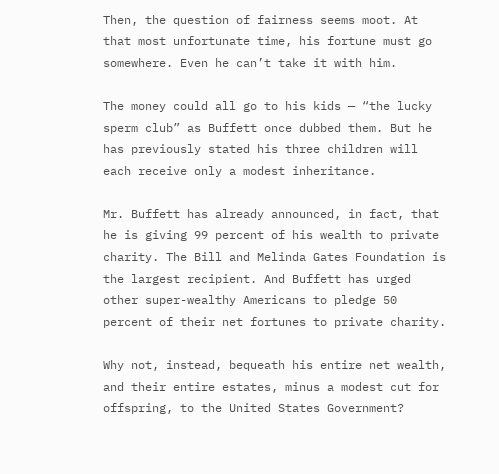Then, the question of fairness seems moot. At that most unfortunate time, his fortune must go somewhere. Even he can’t take it with him.

The money could all go to his kids — “the lucky sperm club” as Buffett once dubbed them. But he has previously stated his three children will each receive only a modest inheritance.

Mr. Buffett has already announced, in fact, that he is giving 99 percent of his wealth to private charity. The Bill and Melinda Gates Foundation is the largest recipient. And Buffett has urged other super-wealthy Americans to pledge 50 percent of their net fortunes to private charity.

Why not, instead, bequeath his entire net wealth, and their entire estates, minus a modest cut for offspring, to the United States Government?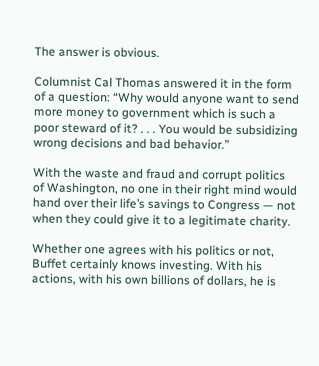The answer is obvious.

Columnist Cal Thomas answered it in the form of a question: “Why would anyone want to send more money to government which is such a poor steward of it? . . . You would be subsidizing wrong decisions and bad behavior.”

With the waste and fraud and corrupt politics of Washington, no one in their right mind would hand over their life’s savings to Congress — not when they could give it to a legitimate charity.

Whether one agrees with his politics or not, Buffet certainly knows investing. With his actions, with his own billions of dollars, he is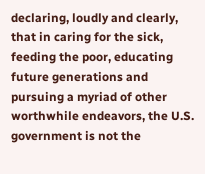declaring, loudly and clearly, that in caring for the sick, feeding the poor, educating future generations and pursuing a myriad of other worthwhile endeavors, the U.S. government is not the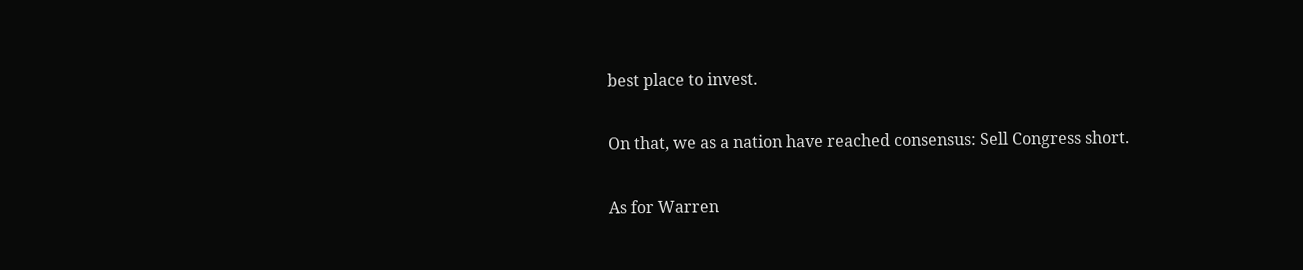best place to invest.

On that, we as a nation have reached consensus: Sell Congress short.

As for Warren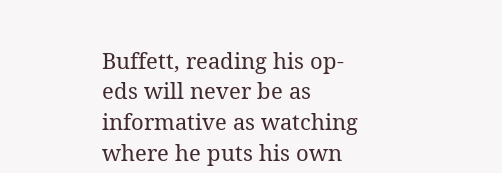Buffett, reading his op-eds will never be as informative as watching where he puts his own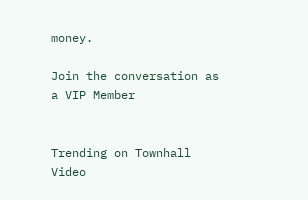money.

Join the conversation as a VIP Member


Trending on Townhall Video